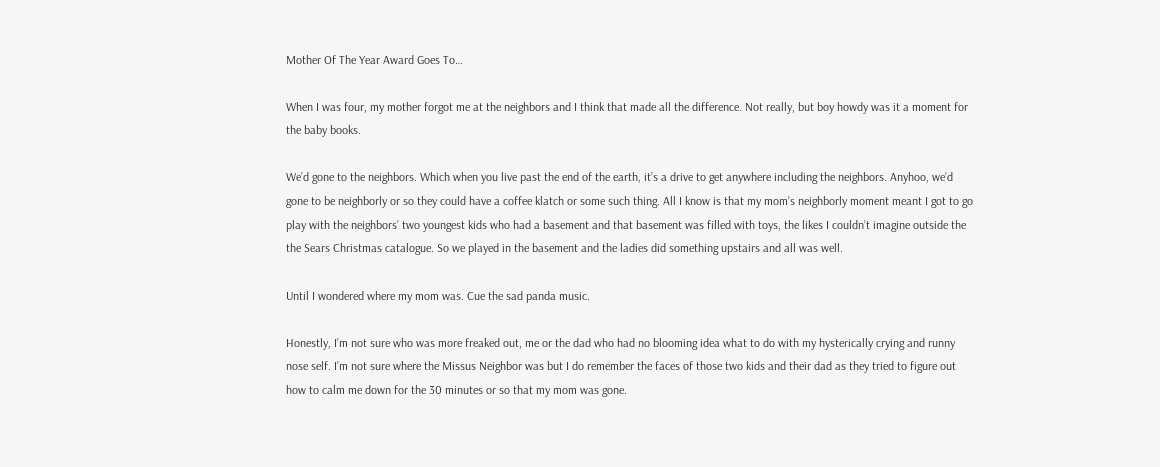Mother Of The Year Award Goes To…

When I was four, my mother forgot me at the neighbors and I think that made all the difference. Not really, but boy howdy was it a moment for the baby books.

We’d gone to the neighbors. Which when you live past the end of the earth, it’s a drive to get anywhere including the neighbors. Anyhoo, we’d gone to be neighborly or so they could have a coffee klatch or some such thing. All I know is that my mom’s neighborly moment meant I got to go play with the neighbors’ two youngest kids who had a basement and that basement was filled with toys, the likes I couldn’t imagine outside the the Sears Christmas catalogue. So we played in the basement and the ladies did something upstairs and all was well.

Until I wondered where my mom was. Cue the sad panda music.

Honestly, I’m not sure who was more freaked out, me or the dad who had no blooming idea what to do with my hysterically crying and runny nose self. I’m not sure where the Missus Neighbor was but I do remember the faces of those two kids and their dad as they tried to figure out how to calm me down for the 30 minutes or so that my mom was gone.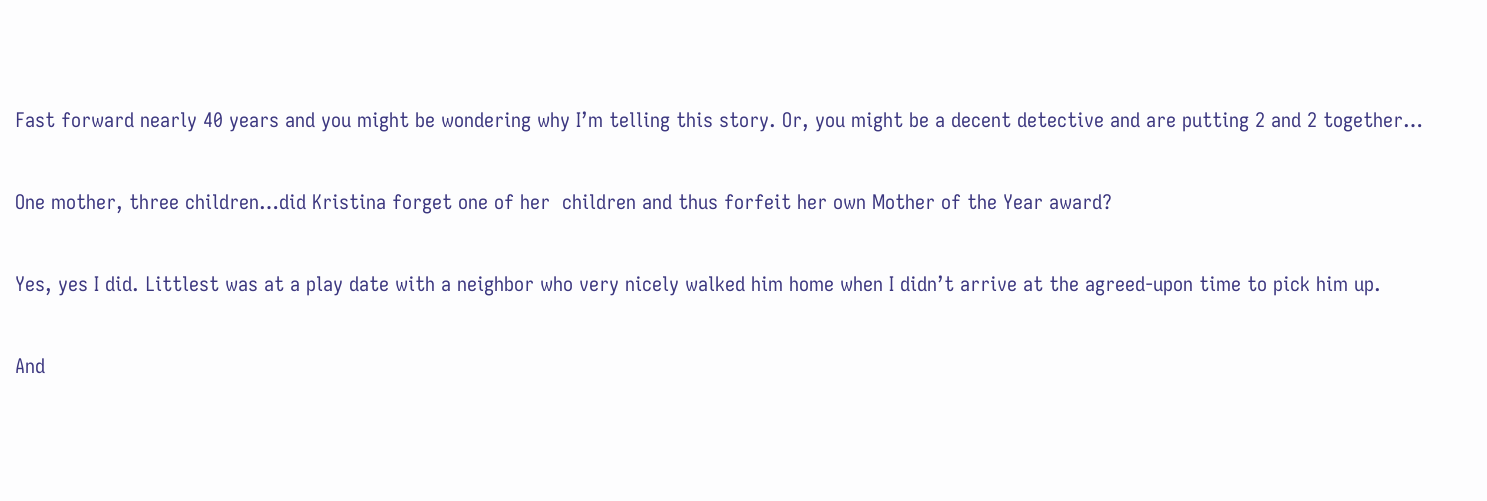Fast forward nearly 40 years and you might be wondering why I’m telling this story. Or, you might be a decent detective and are putting 2 and 2 together…

One mother, three children…did Kristina forget one of her  children and thus forfeit her own Mother of the Year award?

Yes, yes I did. Littlest was at a play date with a neighbor who very nicely walked him home when I didn’t arrive at the agreed-upon time to pick him up.

And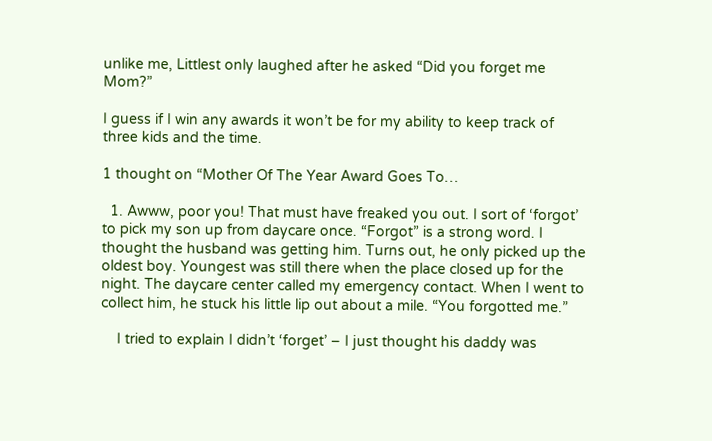unlike me, Littlest only laughed after he asked “Did you forget me Mom?”

I guess if I win any awards it won’t be for my ability to keep track of three kids and the time.

1 thought on “Mother Of The Year Award Goes To…

  1. Awww, poor you! That must have freaked you out. I sort of ‘forgot’ to pick my son up from daycare once. “Forgot” is a strong word. I thought the husband was getting him. Turns out, he only picked up the oldest boy. Youngest was still there when the place closed up for the night. The daycare center called my emergency contact. When I went to collect him, he stuck his little lip out about a mile. “You forgotted me.”

    I tried to explain I didn’t ‘forget’ – I just thought his daddy was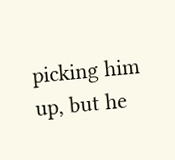picking him up, but he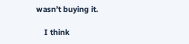wasn’t buying it.

    I think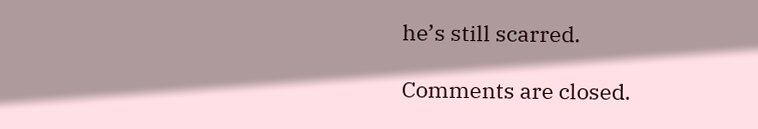he’s still scarred.

Comments are closed.